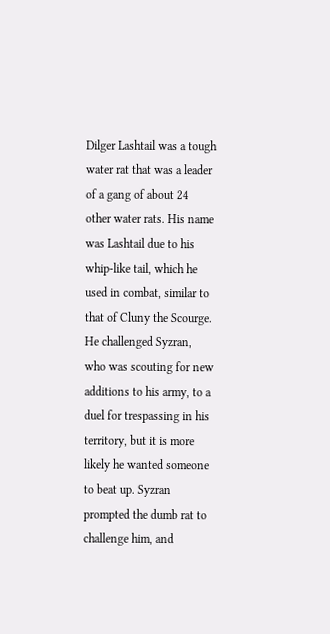Dilger Lashtail was a tough water rat that was a leader of a gang of about 24 other water rats. His name was Lashtail due to his whip-like tail, which he used in combat, similar to that of Cluny the Scourge. He challenged Syzran, who was scouting for new additions to his army, to a duel for trespassing in his territory, but it is more likely he wanted someone to beat up. Syzran prompted the dumb rat to challenge him, and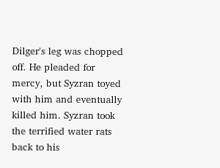Dilger's leg was chopped off. He pleaded for mercy, but Syzran toyed with him and eventually killed him. Syzran took the terrified water rats back to his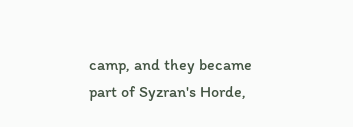camp, and they became part of Syzran's Horde,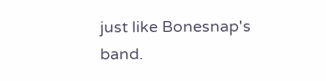just like Bonesnap's band.